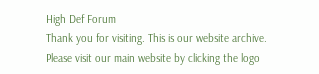High Def Forum
Thank you for visiting. This is our website archive. Please visit our main website by clicking the logo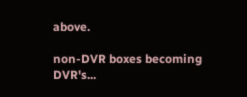above.

non-DVR boxes becoming DVR's...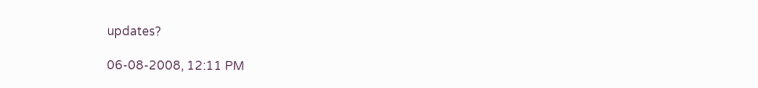updates?

06-08-2008, 12:11 PM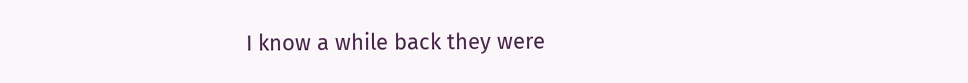I know a while back they were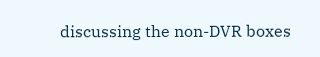discussing the non-DVR boxes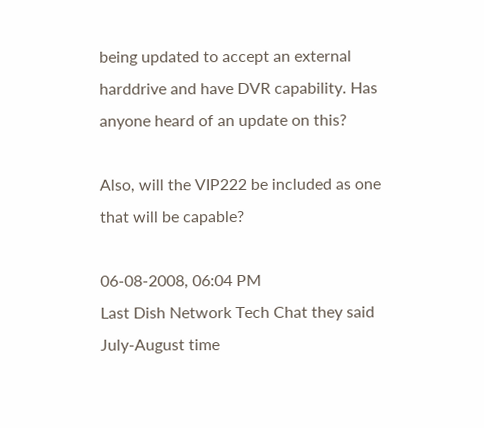being updated to accept an external harddrive and have DVR capability. Has anyone heard of an update on this?

Also, will the VIP222 be included as one that will be capable?

06-08-2008, 06:04 PM
Last Dish Network Tech Chat they said July-August time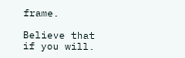frame.

Believe that if you will.